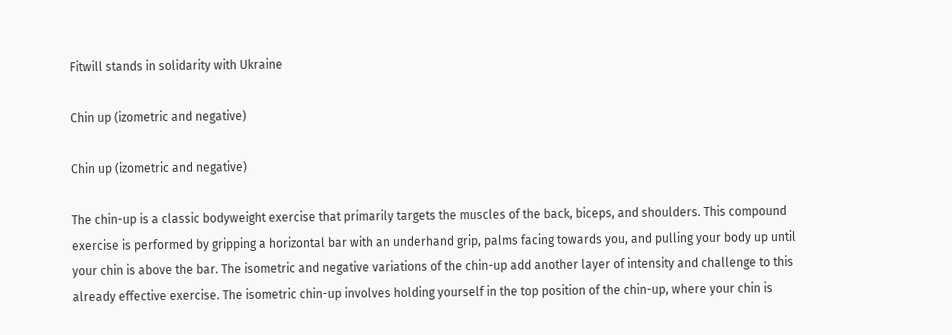Fitwill stands in solidarity with Ukraine

Chin up (izometric and negative)

Chin up (izometric and negative)

The chin-up is a classic bodyweight exercise that primarily targets the muscles of the back, biceps, and shoulders. This compound exercise is performed by gripping a horizontal bar with an underhand grip, palms facing towards you, and pulling your body up until your chin is above the bar. The isometric and negative variations of the chin-up add another layer of intensity and challenge to this already effective exercise. The isometric chin-up involves holding yourself in the top position of the chin-up, where your chin is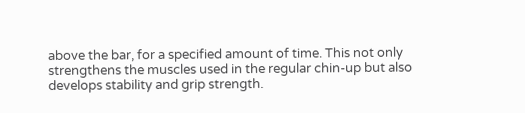above the bar, for a specified amount of time. This not only strengthens the muscles used in the regular chin-up but also develops stability and grip strength.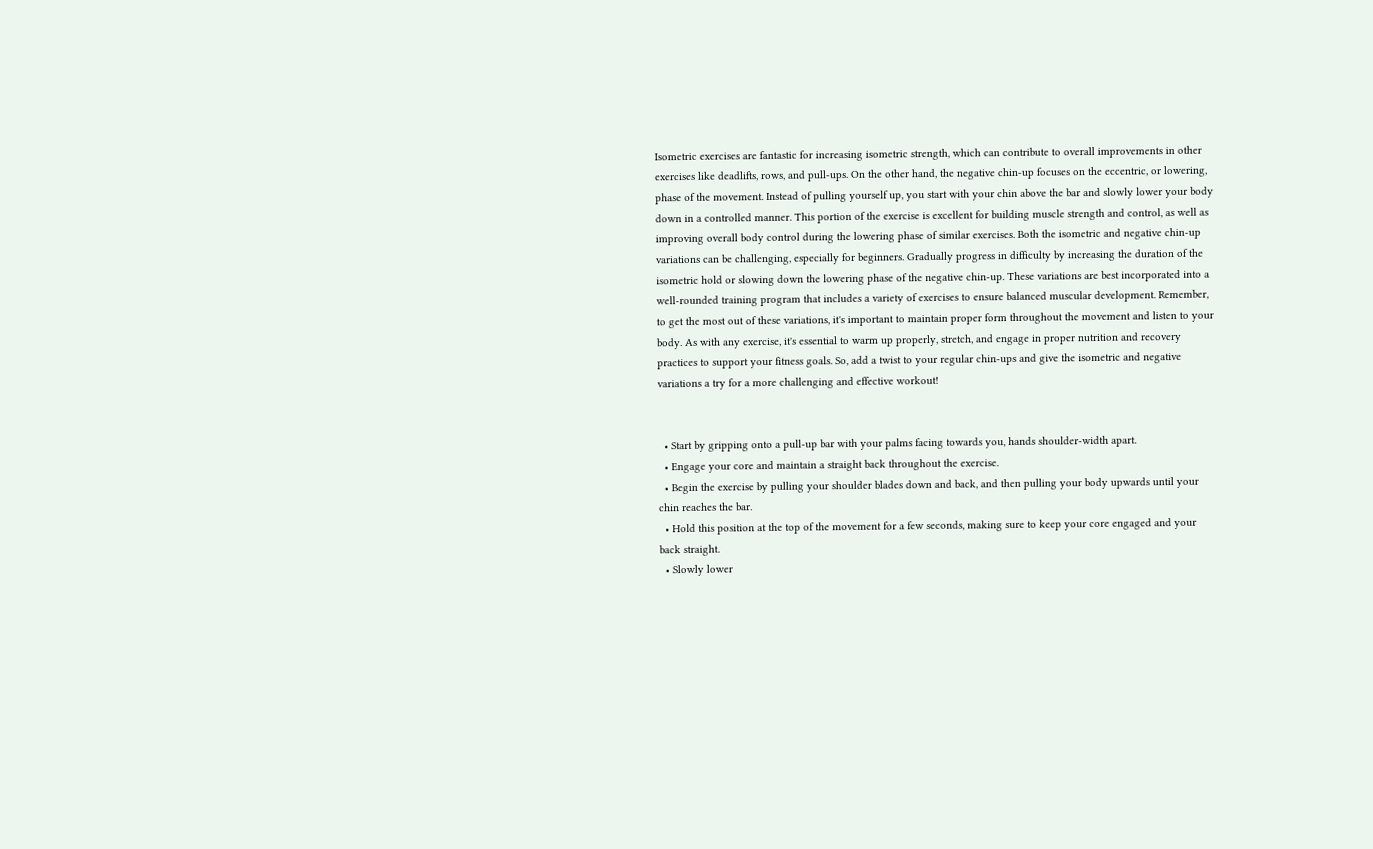Isometric exercises are fantastic for increasing isometric strength, which can contribute to overall improvements in other exercises like deadlifts, rows, and pull-ups. On the other hand, the negative chin-up focuses on the eccentric, or lowering, phase of the movement. Instead of pulling yourself up, you start with your chin above the bar and slowly lower your body down in a controlled manner. This portion of the exercise is excellent for building muscle strength and control, as well as improving overall body control during the lowering phase of similar exercises. Both the isometric and negative chin-up variations can be challenging, especially for beginners. Gradually progress in difficulty by increasing the duration of the isometric hold or slowing down the lowering phase of the negative chin-up. These variations are best incorporated into a well-rounded training program that includes a variety of exercises to ensure balanced muscular development. Remember, to get the most out of these variations, it's important to maintain proper form throughout the movement and listen to your body. As with any exercise, it's essential to warm up properly, stretch, and engage in proper nutrition and recovery practices to support your fitness goals. So, add a twist to your regular chin-ups and give the isometric and negative variations a try for a more challenging and effective workout!


  • Start by gripping onto a pull-up bar with your palms facing towards you, hands shoulder-width apart.
  • Engage your core and maintain a straight back throughout the exercise.
  • Begin the exercise by pulling your shoulder blades down and back, and then pulling your body upwards until your chin reaches the bar.
  • Hold this position at the top of the movement for a few seconds, making sure to keep your core engaged and your back straight.
  • Slowly lower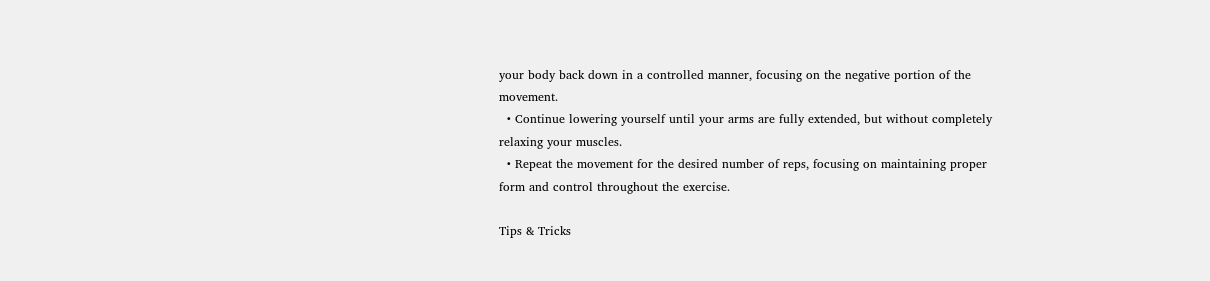your body back down in a controlled manner, focusing on the negative portion of the movement.
  • Continue lowering yourself until your arms are fully extended, but without completely relaxing your muscles.
  • Repeat the movement for the desired number of reps, focusing on maintaining proper form and control throughout the exercise.

Tips & Tricks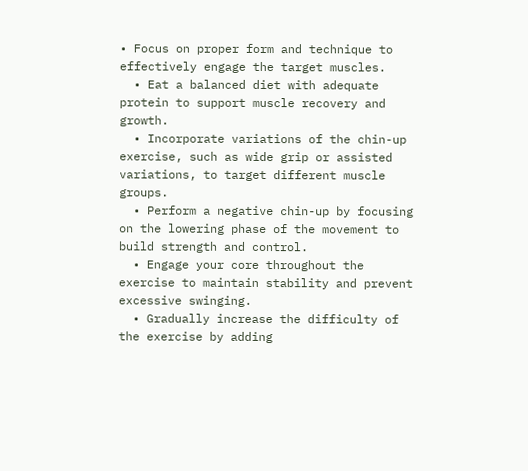• Focus on proper form and technique to effectively engage the target muscles.
  • Eat a balanced diet with adequate protein to support muscle recovery and growth.
  • Incorporate variations of the chin-up exercise, such as wide grip or assisted variations, to target different muscle groups.
  • Perform a negative chin-up by focusing on the lowering phase of the movement to build strength and control.
  • Engage your core throughout the exercise to maintain stability and prevent excessive swinging.
  • Gradually increase the difficulty of the exercise by adding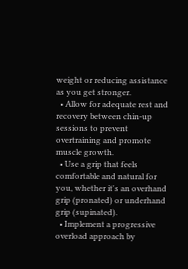weight or reducing assistance as you get stronger.
  • Allow for adequate rest and recovery between chin-up sessions to prevent overtraining and promote muscle growth.
  • Use a grip that feels comfortable and natural for you, whether it's an overhand grip (pronated) or underhand grip (supinated).
  • Implement a progressive overload approach by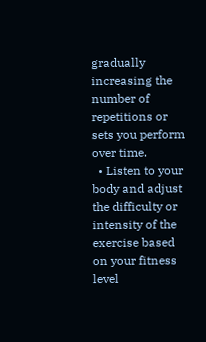gradually increasing the number of repetitions or sets you perform over time.
  • Listen to your body and adjust the difficulty or intensity of the exercise based on your fitness level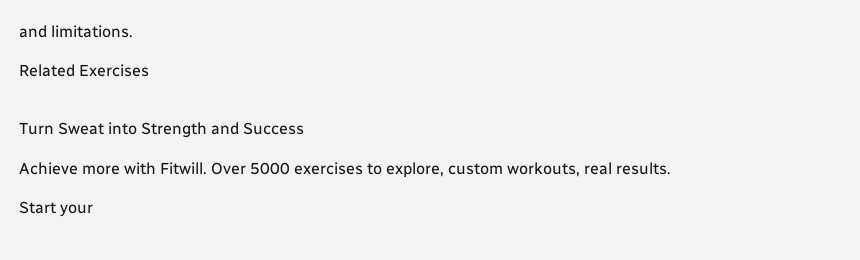and limitations.

Related Exercises


Turn Sweat into Strength and Success

Achieve more with Fitwill. Over 5000 exercises to explore, custom workouts, real results.

Start your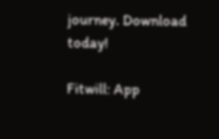journey. Download today!

Fitwill: App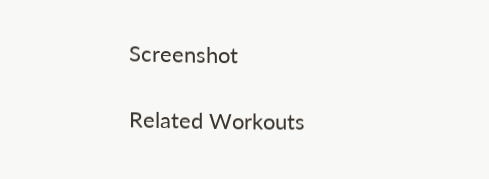Screenshot

Related Workouts